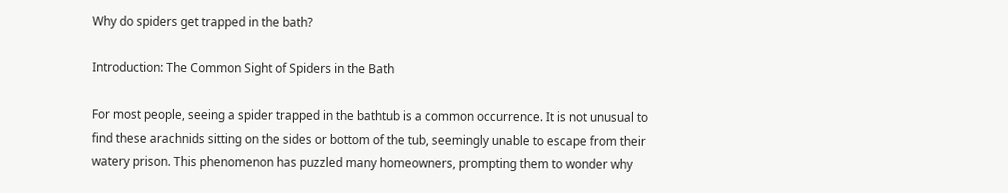Why do spiders get trapped in the bath?

Introduction: The Common Sight of Spiders in the Bath

For most people, seeing a spider trapped in the bathtub is a common occurrence. It is not unusual to find these arachnids sitting on the sides or bottom of the tub, seemingly unable to escape from their watery prison. This phenomenon has puzzled many homeowners, prompting them to wonder why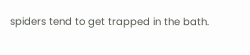spiders tend to get trapped in the bath.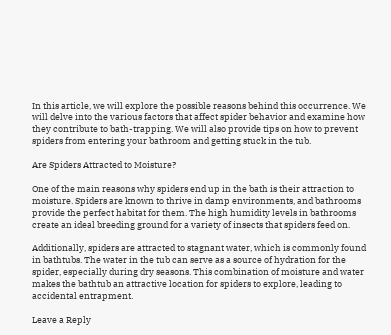In this article, we will explore the possible reasons behind this occurrence. We will delve into the various factors that affect spider behavior and examine how they contribute to bath-trapping. We will also provide tips on how to prevent spiders from entering your bathroom and getting stuck in the tub.

Are Spiders Attracted to Moisture?

One of the main reasons why spiders end up in the bath is their attraction to moisture. Spiders are known to thrive in damp environments, and bathrooms provide the perfect habitat for them. The high humidity levels in bathrooms create an ideal breeding ground for a variety of insects that spiders feed on.

Additionally, spiders are attracted to stagnant water, which is commonly found in bathtubs. The water in the tub can serve as a source of hydration for the spider, especially during dry seasons. This combination of moisture and water makes the bathtub an attractive location for spiders to explore, leading to accidental entrapment.

Leave a Reply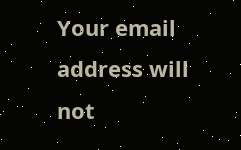Your email address will not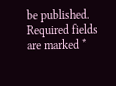be published. Required fields are marked *